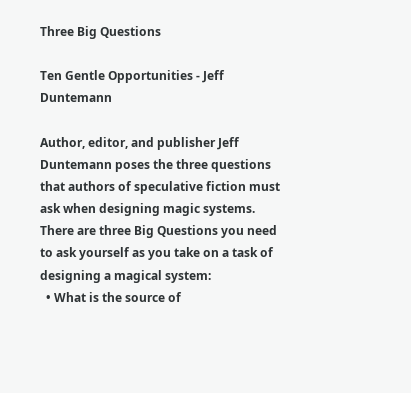Three Big Questions

Ten Gentle Opportunities - Jeff Duntemann

Author, editor, and publisher Jeff Duntemann poses the three questions that authors of speculative fiction must ask when designing magic systems.
There are three Big Questions you need to ask yourself as you take on a task of designing a magical system:
  • What is the source of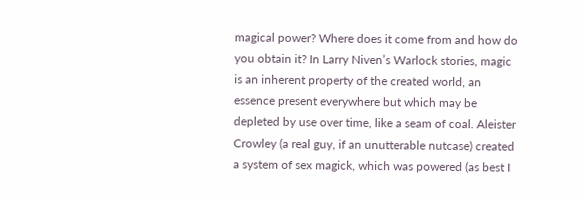magical power? Where does it come from and how do you obtain it? In Larry Niven’s Warlock stories, magic is an inherent property of the created world, an essence present everywhere but which may be depleted by use over time, like a seam of coal. Aleister Crowley (a real guy, if an unutterable nutcase) created a system of sex magick, which was powered (as best I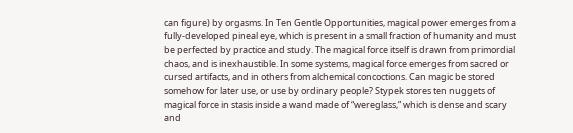can figure) by orgasms. In Ten Gentle Opportunities, magical power emerges from a fully-developed pineal eye, which is present in a small fraction of humanity and must be perfected by practice and study. The magical force itself is drawn from primordial chaos, and is inexhaustible. In some systems, magical force emerges from sacred or cursed artifacts, and in others from alchemical concoctions. Can magic be stored somehow for later use, or use by ordinary people? Stypek stores ten nuggets of magical force in stasis inside a wand made of “wereglass,” which is dense and scary and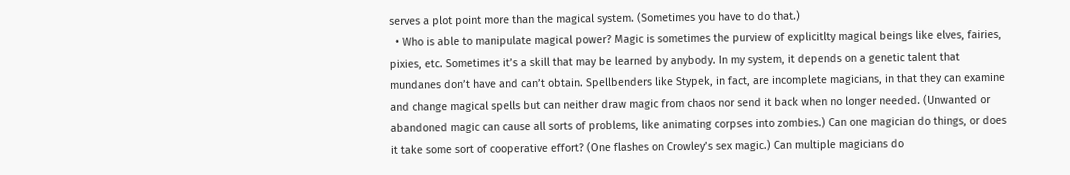serves a plot point more than the magical system. (Sometimes you have to do that.)
  • Who is able to manipulate magical power? Magic is sometimes the purview of explicitlty magical beings like elves, fairies, pixies, etc. Sometimes it’s a skill that may be learned by anybody. In my system, it depends on a genetic talent that mundanes don’t have and can’t obtain. Spellbenders like Stypek, in fact, are incomplete magicians, in that they can examine and change magical spells but can neither draw magic from chaos nor send it back when no longer needed. (Unwanted or abandoned magic can cause all sorts of problems, like animating corpses into zombies.) Can one magician do things, or does it take some sort of cooperative effort? (One flashes on Crowley’s sex magic.) Can multiple magicians do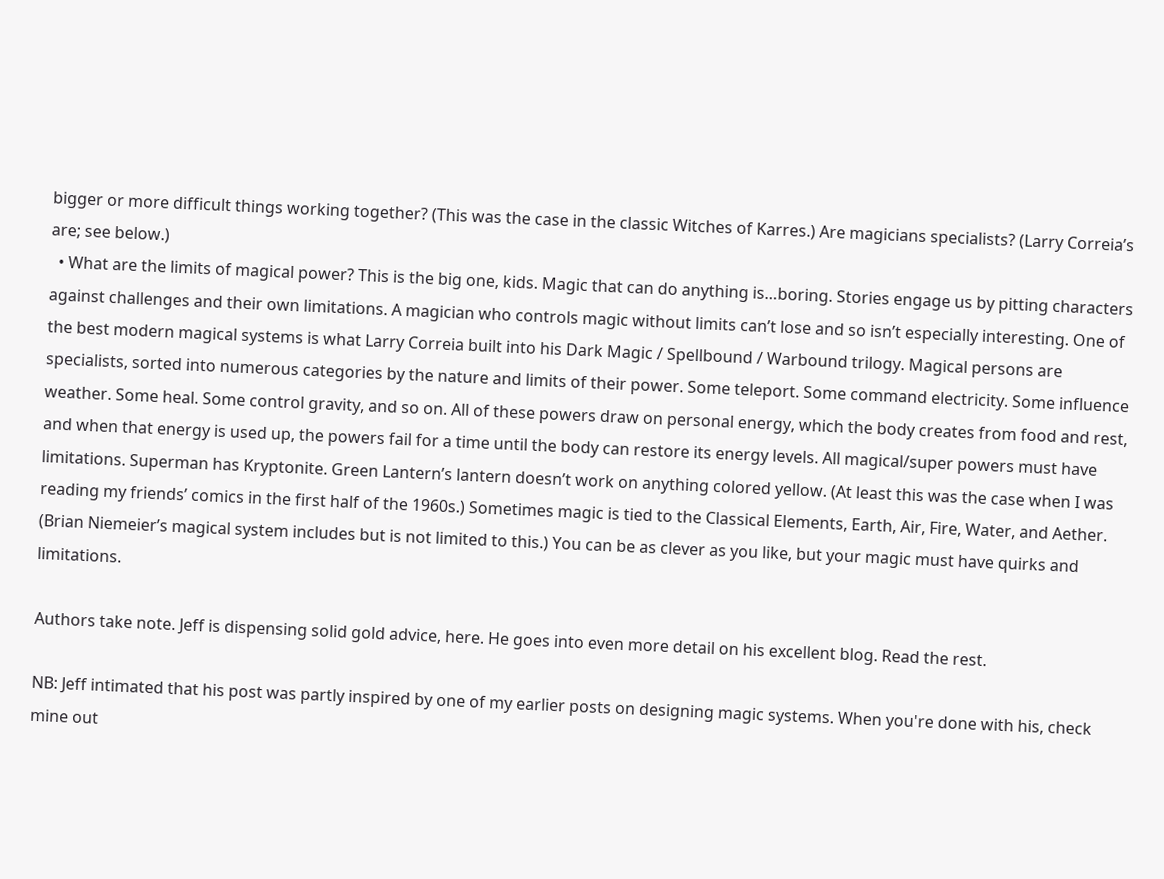bigger or more difficult things working together? (This was the case in the classic Witches of Karres.) Are magicians specialists? (Larry Correia’s are; see below.)
  • What are the limits of magical power? This is the big one, kids. Magic that can do anything is…boring. Stories engage us by pitting characters against challenges and their own limitations. A magician who controls magic without limits can’t lose and so isn’t especially interesting. One of the best modern magical systems is what Larry Correia built into his Dark Magic / Spellbound / Warbound trilogy. Magical persons are specialists, sorted into numerous categories by the nature and limits of their power. Some teleport. Some command electricity. Some influence weather. Some heal. Some control gravity, and so on. All of these powers draw on personal energy, which the body creates from food and rest, and when that energy is used up, the powers fail for a time until the body can restore its energy levels. All magical/super powers must have limitations. Superman has Kryptonite. Green Lantern’s lantern doesn’t work on anything colored yellow. (At least this was the case when I was reading my friends’ comics in the first half of the 1960s.) Sometimes magic is tied to the Classical Elements, Earth, Air, Fire, Water, and Aether. (Brian Niemeier’s magical system includes but is not limited to this.) You can be as clever as you like, but your magic must have quirks and limitations.

Authors take note. Jeff is dispensing solid gold advice, here. He goes into even more detail on his excellent blog. Read the rest.

NB: Jeff intimated that his post was partly inspired by one of my earlier posts on designing magic systems. When you're done with his, check mine out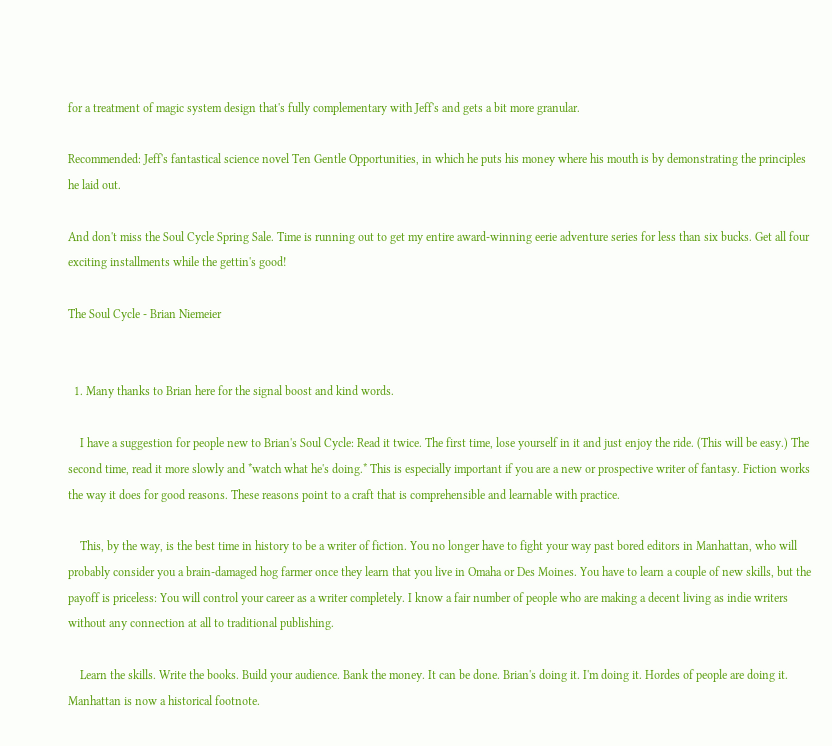for a treatment of magic system design that's fully complementary with Jeff's and gets a bit more granular.

Recommended: Jeff's fantastical science novel Ten Gentle Opportunities, in which he puts his money where his mouth is by demonstrating the principles he laid out.

And don't miss the Soul Cycle Spring Sale. Time is running out to get my entire award-winning eerie adventure series for less than six bucks. Get all four exciting installments while the gettin's good!

The Soul Cycle - Brian Niemeier


  1. Many thanks to Brian here for the signal boost and kind words.

    I have a suggestion for people new to Brian's Soul Cycle: Read it twice. The first time, lose yourself in it and just enjoy the ride. (This will be easy.) The second time, read it more slowly and *watch what he's doing.* This is especially important if you are a new or prospective writer of fantasy. Fiction works the way it does for good reasons. These reasons point to a craft that is comprehensible and learnable with practice.

    This, by the way, is the best time in history to be a writer of fiction. You no longer have to fight your way past bored editors in Manhattan, who will probably consider you a brain-damaged hog farmer once they learn that you live in Omaha or Des Moines. You have to learn a couple of new skills, but the payoff is priceless: You will control your career as a writer completely. I know a fair number of people who are making a decent living as indie writers without any connection at all to traditional publishing.

    Learn the skills. Write the books. Build your audience. Bank the money. It can be done. Brian's doing it. I'm doing it. Hordes of people are doing it. Manhattan is now a historical footnote.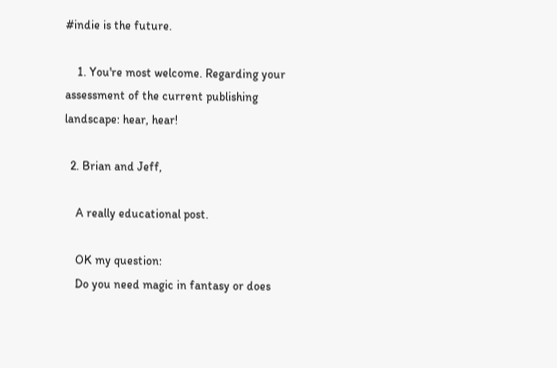#indie is the future.

    1. You're most welcome. Regarding your assessment of the current publishing landscape: hear, hear!

  2. Brian and Jeff,

    A really educational post.

    OK my question:
    Do you need magic in fantasy or does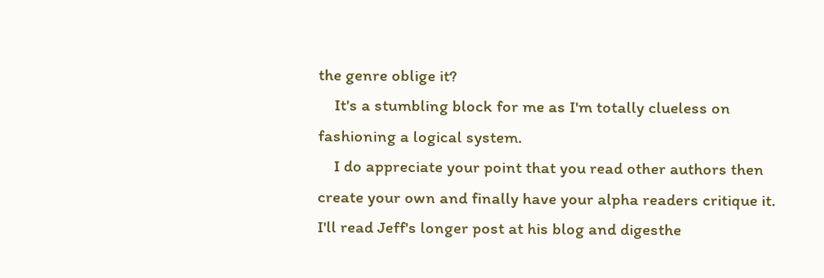the genre oblige it?
    It's a stumbling block for me as I'm totally clueless on fashioning a logical system.
    I do appreciate your point that you read other authors then create your own and finally have your alpha readers critique it. I'll read Jeff's longer post at his blog and digesthe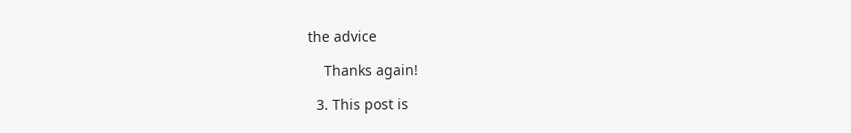the advice

    Thanks again!

  3. This post is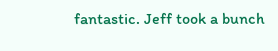fantastic. Jeff took a bunch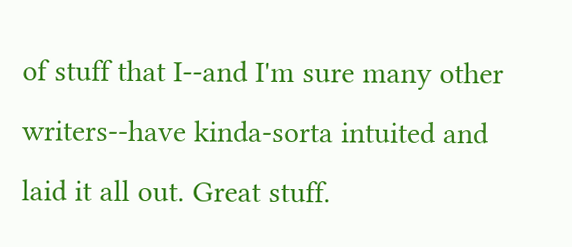of stuff that I--and I'm sure many other writers--have kinda-sorta intuited and laid it all out. Great stuff.